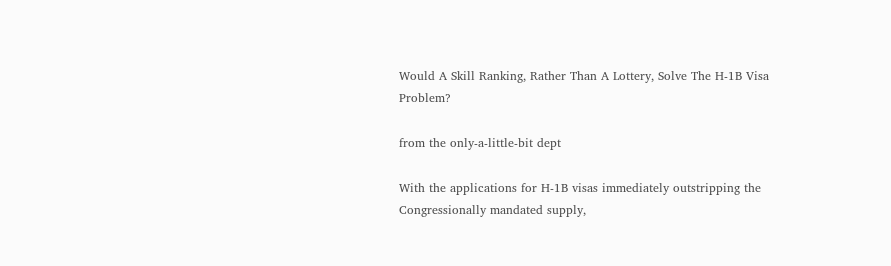Would A Skill Ranking, Rather Than A Lottery, Solve The H-1B Visa Problem?

from the only-a-little-bit dept

With the applications for H-1B visas immediately outstripping the Congressionally mandated supply,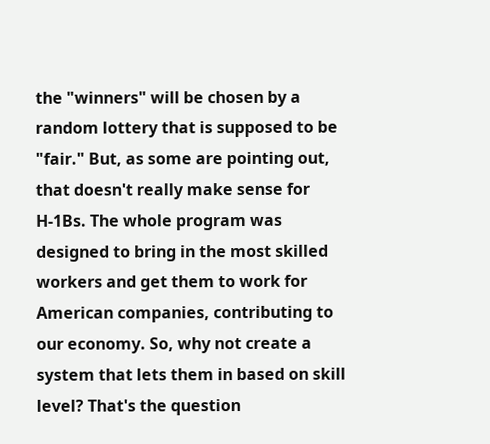the "winners" will be chosen by a random lottery that is supposed to be "fair." But, as some are pointing out, that doesn't really make sense for H-1Bs. The whole program was designed to bring in the most skilled workers and get them to work for American companies, contributing to our economy. So, why not create a system that lets them in based on skill level? That's the question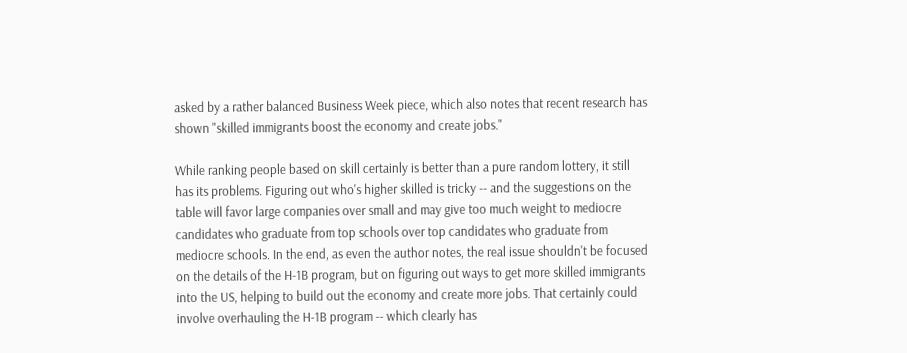asked by a rather balanced Business Week piece, which also notes that recent research has shown "skilled immigrants boost the economy and create jobs."

While ranking people based on skill certainly is better than a pure random lottery, it still has its problems. Figuring out who's higher skilled is tricky -- and the suggestions on the table will favor large companies over small and may give too much weight to mediocre candidates who graduate from top schools over top candidates who graduate from mediocre schools. In the end, as even the author notes, the real issue shouldn't be focused on the details of the H-1B program, but on figuring out ways to get more skilled immigrants into the US, helping to build out the economy and create more jobs. That certainly could involve overhauling the H-1B program -- which clearly has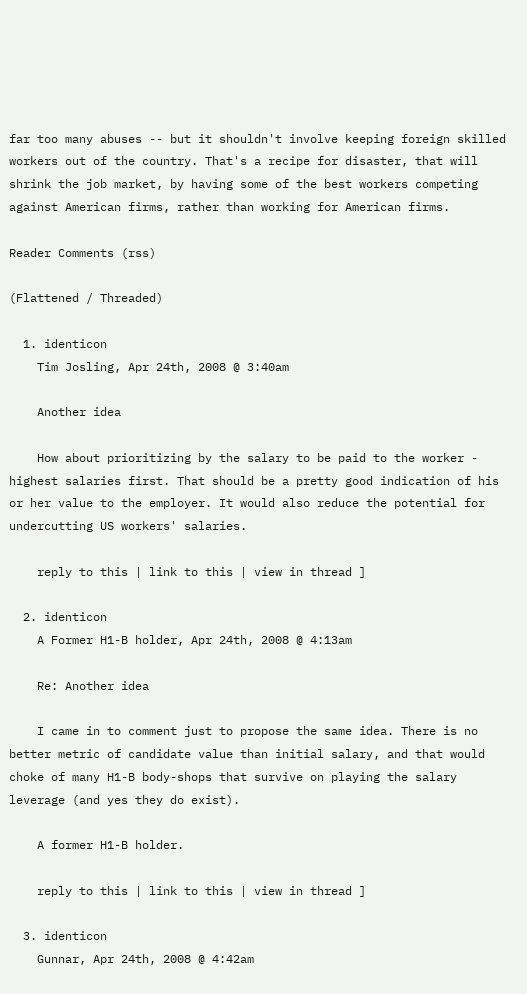far too many abuses -- but it shouldn't involve keeping foreign skilled workers out of the country. That's a recipe for disaster, that will shrink the job market, by having some of the best workers competing against American firms, rather than working for American firms.

Reader Comments (rss)

(Flattened / Threaded)

  1. identicon
    Tim Josling, Apr 24th, 2008 @ 3:40am

    Another idea

    How about prioritizing by the salary to be paid to the worker - highest salaries first. That should be a pretty good indication of his or her value to the employer. It would also reduce the potential for undercutting US workers' salaries.

    reply to this | link to this | view in thread ]

  2. identicon
    A Former H1-B holder, Apr 24th, 2008 @ 4:13am

    Re: Another idea

    I came in to comment just to propose the same idea. There is no better metric of candidate value than initial salary, and that would choke of many H1-B body-shops that survive on playing the salary leverage (and yes they do exist).

    A former H1-B holder.

    reply to this | link to this | view in thread ]

  3. identicon
    Gunnar, Apr 24th, 2008 @ 4:42am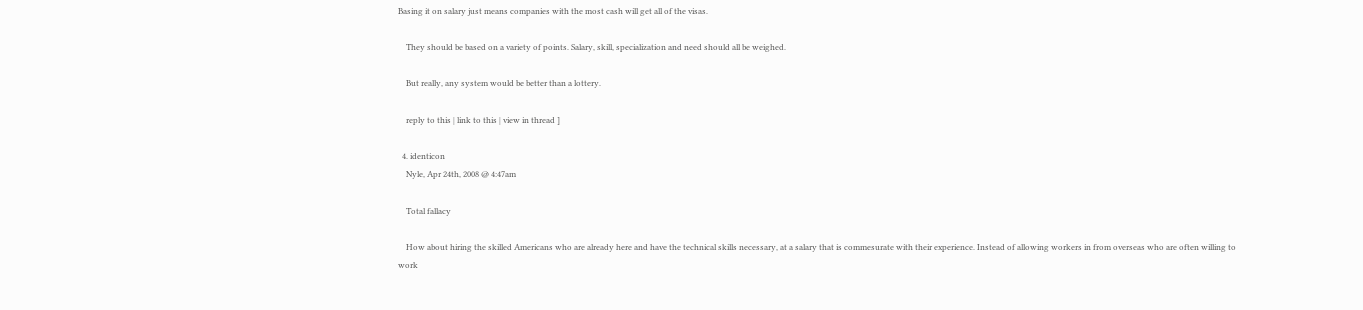Basing it on salary just means companies with the most cash will get all of the visas.

    They should be based on a variety of points. Salary, skill, specialization and need should all be weighed.

    But really, any system would be better than a lottery.

    reply to this | link to this | view in thread ]

  4. identicon
    Nyle, Apr 24th, 2008 @ 4:47am

    Total fallacy

    How about hiring the skilled Americans who are already here and have the technical skills necessary, at a salary that is commesurate with their experience. Instead of allowing workers in from overseas who are often willing to work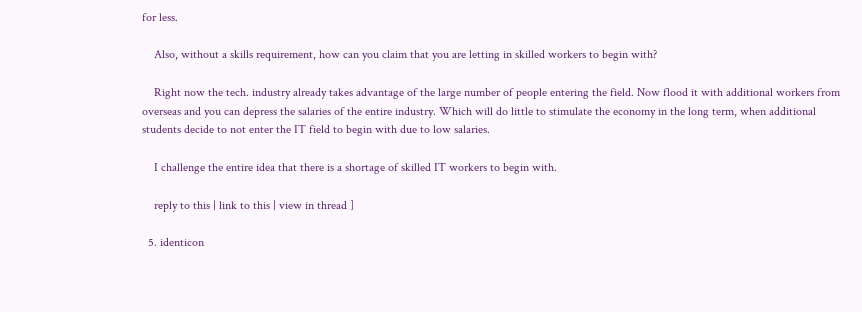for less.

    Also, without a skills requirement, how can you claim that you are letting in skilled workers to begin with?

    Right now the tech. industry already takes advantage of the large number of people entering the field. Now flood it with additional workers from overseas and you can depress the salaries of the entire industry. Which will do little to stimulate the economy in the long term, when additional students decide to not enter the IT field to begin with due to low salaries.

    I challenge the entire idea that there is a shortage of skilled IT workers to begin with.

    reply to this | link to this | view in thread ]

  5. identicon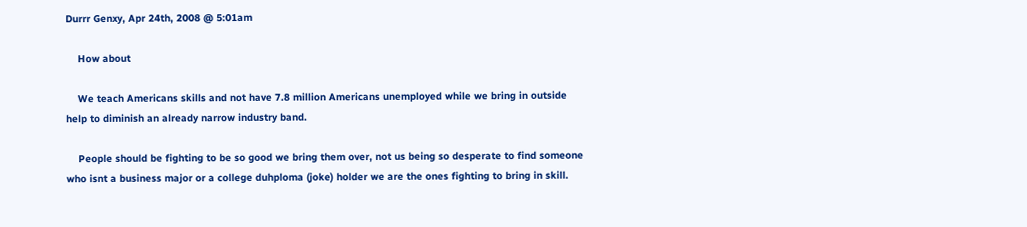Durrr Genxy, Apr 24th, 2008 @ 5:01am

    How about

    We teach Americans skills and not have 7.8 million Americans unemployed while we bring in outside help to diminish an already narrow industry band.

    People should be fighting to be so good we bring them over, not us being so desperate to find someone who isnt a business major or a college duhploma (joke) holder we are the ones fighting to bring in skill.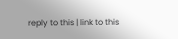reply to this | link to this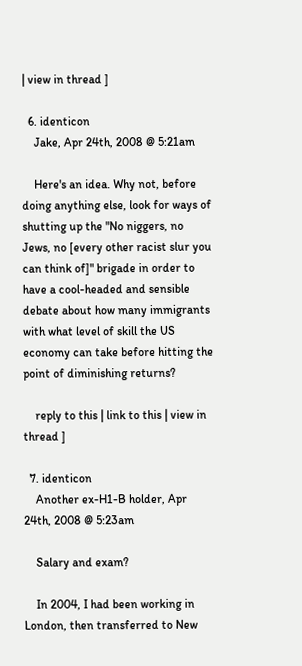| view in thread ]

  6. identicon
    Jake, Apr 24th, 2008 @ 5:21am

    Here's an idea. Why not, before doing anything else, look for ways of shutting up the "No niggers, no Jews, no [every other racist slur you can think of]" brigade in order to have a cool-headed and sensible debate about how many immigrants with what level of skill the US economy can take before hitting the point of diminishing returns?

    reply to this | link to this | view in thread ]

  7. identicon
    Another ex-H1-B holder, Apr 24th, 2008 @ 5:23am

    Salary and exam?

    In 2004, I had been working in London, then transferred to New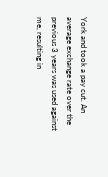York and took a pay cut. An average exchange rate over the previous 3 years was used against me, resulting in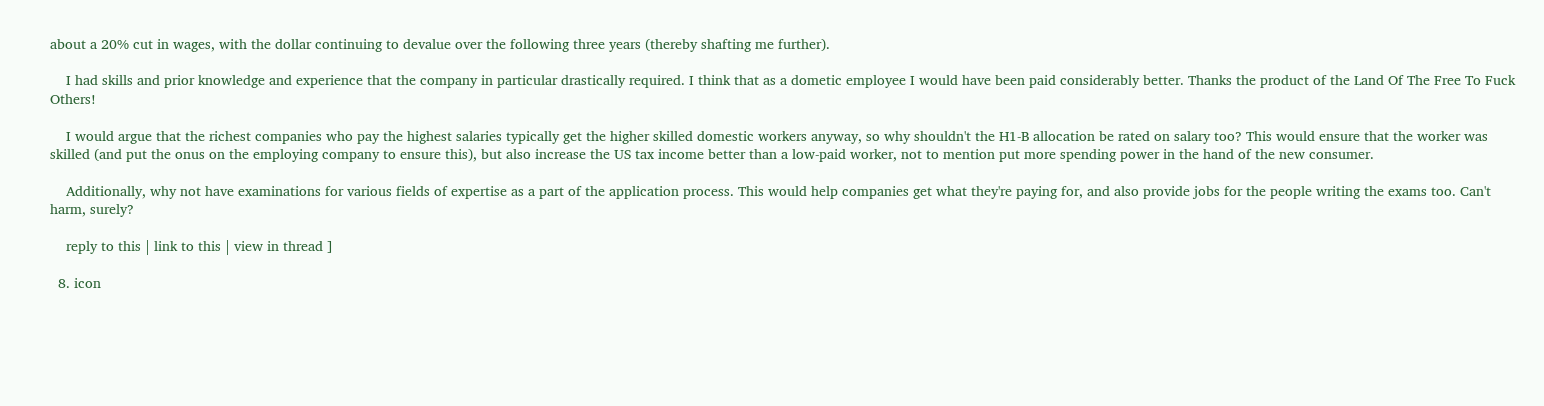about a 20% cut in wages, with the dollar continuing to devalue over the following three years (thereby shafting me further).

    I had skills and prior knowledge and experience that the company in particular drastically required. I think that as a dometic employee I would have been paid considerably better. Thanks the product of the Land Of The Free To Fuck Others!

    I would argue that the richest companies who pay the highest salaries typically get the higher skilled domestic workers anyway, so why shouldn't the H1-B allocation be rated on salary too? This would ensure that the worker was skilled (and put the onus on the employing company to ensure this), but also increase the US tax income better than a low-paid worker, not to mention put more spending power in the hand of the new consumer.

    Additionally, why not have examinations for various fields of expertise as a part of the application process. This would help companies get what they're paying for, and also provide jobs for the people writing the exams too. Can't harm, surely?

    reply to this | link to this | view in thread ]

  8. icon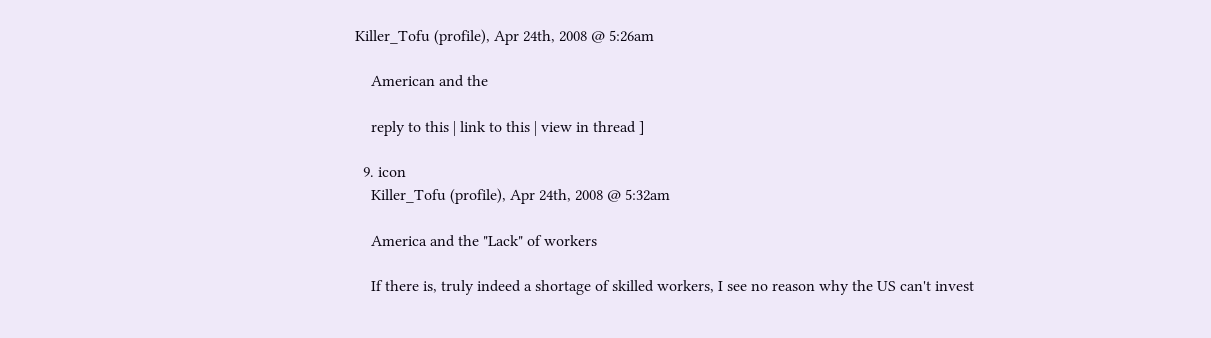Killer_Tofu (profile), Apr 24th, 2008 @ 5:26am

    American and the

    reply to this | link to this | view in thread ]

  9. icon
    Killer_Tofu (profile), Apr 24th, 2008 @ 5:32am

    America and the "Lack" of workers

    If there is, truly indeed a shortage of skilled workers, I see no reason why the US can't invest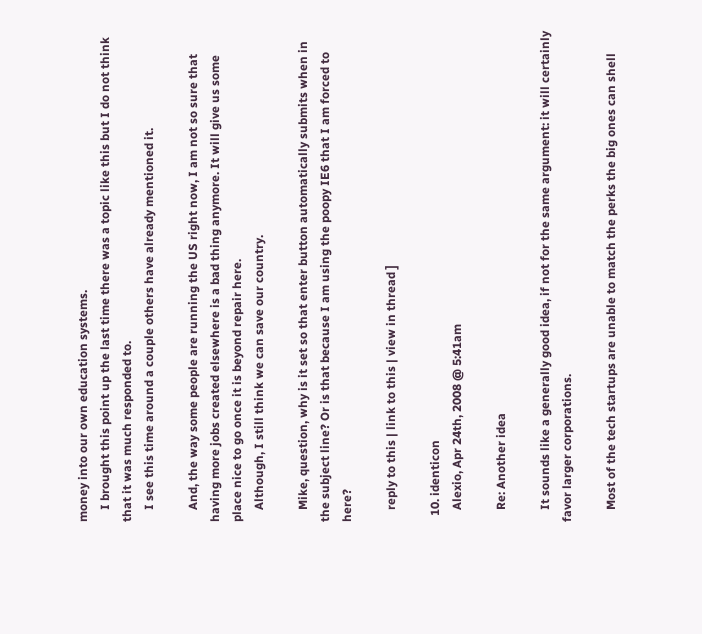money into our own education systems.
    I brought this point up the last time there was a topic like this but I do not think that it was much responded to.
    I see this time around a couple others have already mentioned it.

    And, the way some people are running the US right now, I am not so sure that having more jobs created elsewhere is a bad thing anymore. It will give us some place nice to go once it is beyond repair here.
    Although, I still think we can save our country.

    Mike, question, why is it set so that enter button automatically submits when in the subject line? Or is that because I am using the poopy IE6 that I am forced to here?

    reply to this | link to this | view in thread ]

  10. identicon
    Alexio, Apr 24th, 2008 @ 5:41am

    Re: Another idea

    It sounds like a generally good idea, if not for the same argument: it will certainly favor larger corporations.

    Most of the tech startups are unable to match the perks the big ones can shell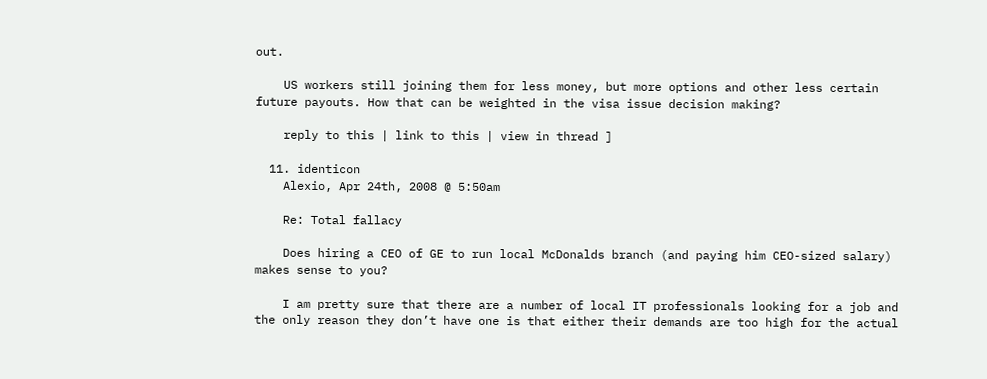out.

    US workers still joining them for less money, but more options and other less certain future payouts. How that can be weighted in the visa issue decision making?

    reply to this | link to this | view in thread ]

  11. identicon
    Alexio, Apr 24th, 2008 @ 5:50am

    Re: Total fallacy

    Does hiring a CEO of GE to run local McDonalds branch (and paying him CEO-sized salary) makes sense to you?

    I am pretty sure that there are a number of local IT professionals looking for a job and the only reason they don’t have one is that either their demands are too high for the actual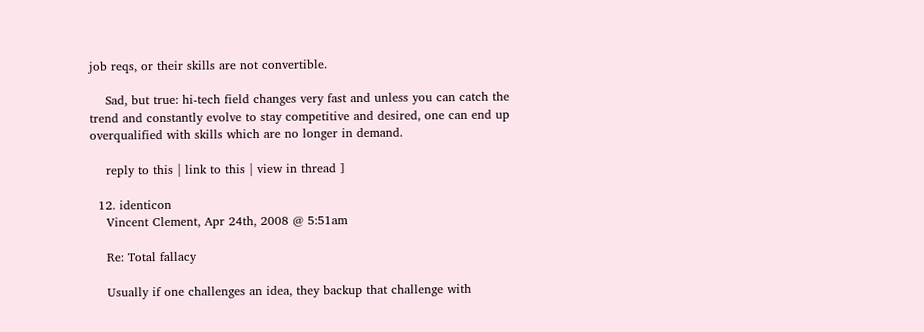job reqs, or their skills are not convertible.

    Sad, but true: hi-tech field changes very fast and unless you can catch the trend and constantly evolve to stay competitive and desired, one can end up overqualified with skills which are no longer in demand.

    reply to this | link to this | view in thread ]

  12. identicon
    Vincent Clement, Apr 24th, 2008 @ 5:51am

    Re: Total fallacy

    Usually if one challenges an idea, they backup that challenge with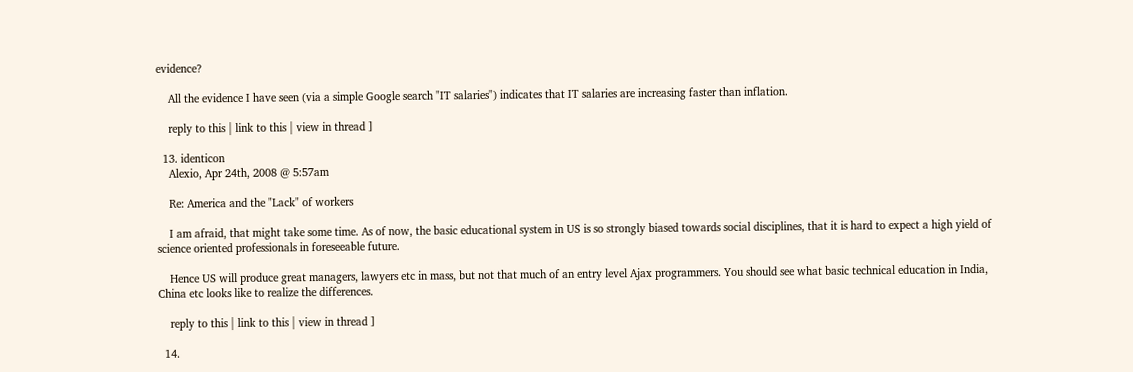evidence?

    All the evidence I have seen (via a simple Google search "IT salaries") indicates that IT salaries are increasing faster than inflation.

    reply to this | link to this | view in thread ]

  13. identicon
    Alexio, Apr 24th, 2008 @ 5:57am

    Re: America and the "Lack" of workers

    I am afraid, that might take some time. As of now, the basic educational system in US is so strongly biased towards social disciplines, that it is hard to expect a high yield of science oriented professionals in foreseeable future.

    Hence US will produce great managers, lawyers etc in mass, but not that much of an entry level Ajax programmers. You should see what basic technical education in India, China etc looks like to realize the differences.

    reply to this | link to this | view in thread ]

  14.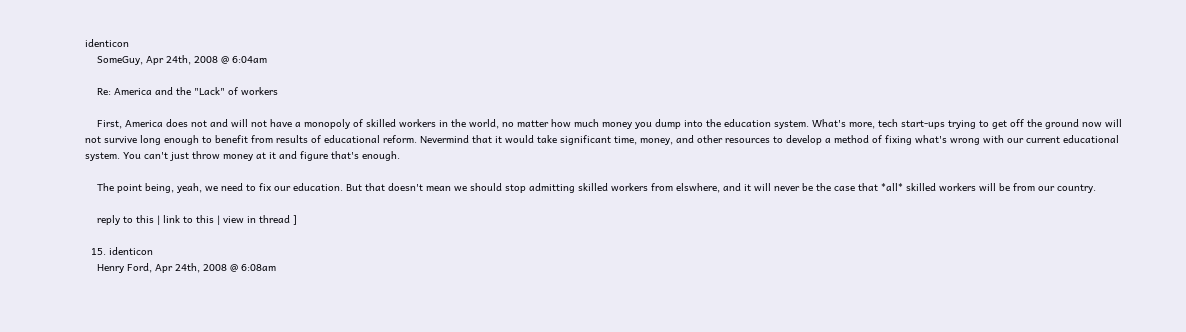identicon
    SomeGuy, Apr 24th, 2008 @ 6:04am

    Re: America and the "Lack" of workers

    First, America does not and will not have a monopoly of skilled workers in the world, no matter how much money you dump into the education system. What's more, tech start-ups trying to get off the ground now will not survive long enough to benefit from results of educational reform. Nevermind that it would take significant time, money, and other resources to develop a method of fixing what's wrong with our current educational system. You can't just throw money at it and figure that's enough.

    The point being, yeah, we need to fix our education. But that doesn't mean we should stop admitting skilled workers from elswhere, and it will never be the case that *all* skilled workers will be from our country.

    reply to this | link to this | view in thread ]

  15. identicon
    Henry Ford, Apr 24th, 2008 @ 6:08am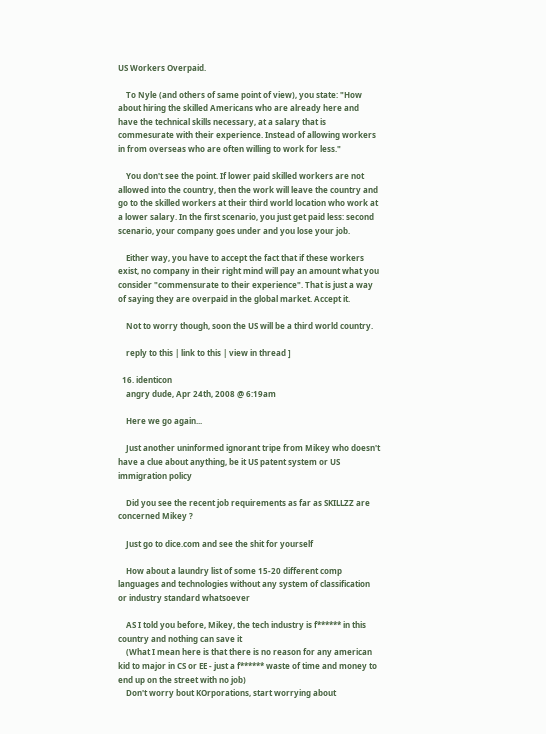US Workers Overpaid.

    To Nyle (and others of same point of view), you state: "How about hiring the skilled Americans who are already here and have the technical skills necessary, at a salary that is commesurate with their experience. Instead of allowing workers in from overseas who are often willing to work for less."

    You don't see the point. If lower paid skilled workers are not allowed into the country, then the work will leave the country and go to the skilled workers at their third world location who work at a lower salary. In the first scenario, you just get paid less: second scenario, your company goes under and you lose your job.

    Either way, you have to accept the fact that if these workers exist, no company in their right mind will pay an amount what you consider "commensurate to their experience". That is just a way of saying they are overpaid in the global market. Accept it.

    Not to worry though, soon the US will be a third world country.

    reply to this | link to this | view in thread ]

  16. identicon
    angry dude, Apr 24th, 2008 @ 6:19am

    Here we go again...

    Just another uninformed ignorant tripe from Mikey who doesn't have a clue about anything, be it US patent system or US immigration policy

    Did you see the recent job requirements as far as SKILLZZ are concerned Mikey ?

    Just go to dice.com and see the shit for yourself

    How about a laundry list of some 15-20 different comp languages and technologies without any system of classification or industry standard whatsoever

    AS I told you before, Mikey, the tech industry is f****** in this country and nothing can save it
    (What I mean here is that there is no reason for any american kid to major in CS or EE - just a f****** waste of time and money to end up on the street with no job)
    Don't worry bout KOrporations, start worrying about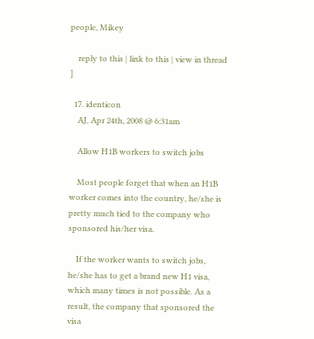people, Mikey

    reply to this | link to this | view in thread ]

  17. identicon
    AJ, Apr 24th, 2008 @ 6:31am

    Allow H1B workers to switch jobs

    Most people forget that when an H1B worker comes into the country, he/she is pretty much tied to the company who sponsored his/her visa.

    If the worker wants to switch jobs, he/she has to get a brand new H1 visa, which many times is not possible. As a result, the company that sponsored the visa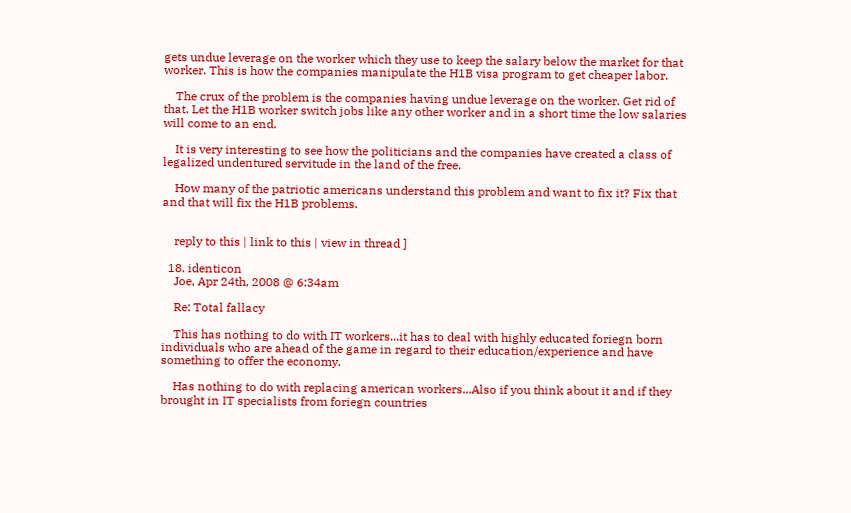gets undue leverage on the worker which they use to keep the salary below the market for that worker. This is how the companies manipulate the H1B visa program to get cheaper labor.

    The crux of the problem is the companies having undue leverage on the worker. Get rid of that. Let the H1B worker switch jobs like any other worker and in a short time the low salaries will come to an end.

    It is very interesting to see how the politicians and the companies have created a class of legalized undentured servitude in the land of the free.

    How many of the patriotic americans understand this problem and want to fix it? Fix that and that will fix the H1B problems.


    reply to this | link to this | view in thread ]

  18. identicon
    Joe, Apr 24th, 2008 @ 6:34am

    Re: Total fallacy

    This has nothing to do with IT workers...it has to deal with highly educated foriegn born individuals who are ahead of the game in regard to their education/experience and have something to offer the economy.

    Has nothing to do with replacing american workers...Also if you think about it and if they brought in IT specialists from foriegn countries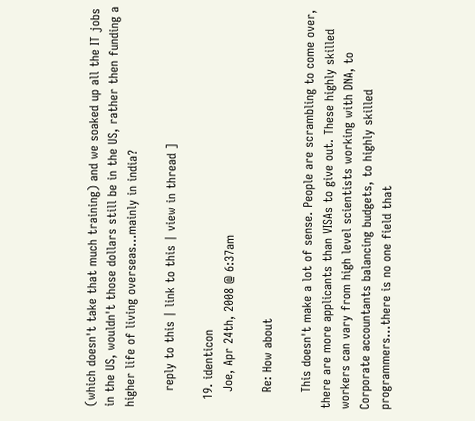(which doesn't take that much training) and we soaked up all the IT jobs in the US, wouldn't those dollars still be in the US, rather then funding a higher life of living overseas...mainly in india?

    reply to this | link to this | view in thread ]

  19. identicon
    Joe, Apr 24th, 2008 @ 6:37am

    Re: How about

    This doesn't make a lot of sense. People are scrambling to come over, there are more applicants than VISAs to give out. These highly skilled workers can vary from high level scientists working with DNA, to Corporate accountants balancing budgets, to highly skilled programmers...there is no one field that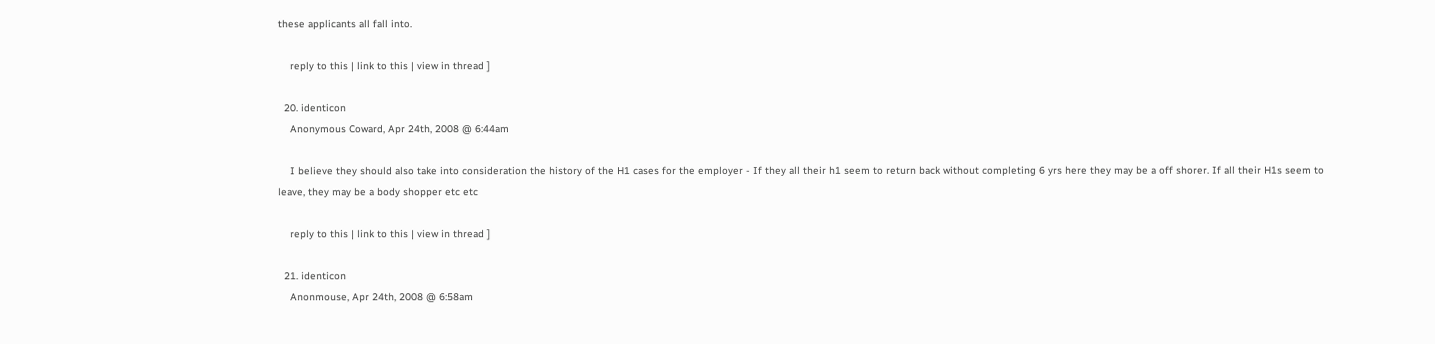these applicants all fall into.

    reply to this | link to this | view in thread ]

  20. identicon
    Anonymous Coward, Apr 24th, 2008 @ 6:44am

    I believe they should also take into consideration the history of the H1 cases for the employer - If they all their h1 seem to return back without completing 6 yrs here they may be a off shorer. If all their H1s seem to leave, they may be a body shopper etc etc

    reply to this | link to this | view in thread ]

  21. identicon
    Anonmouse, Apr 24th, 2008 @ 6:58am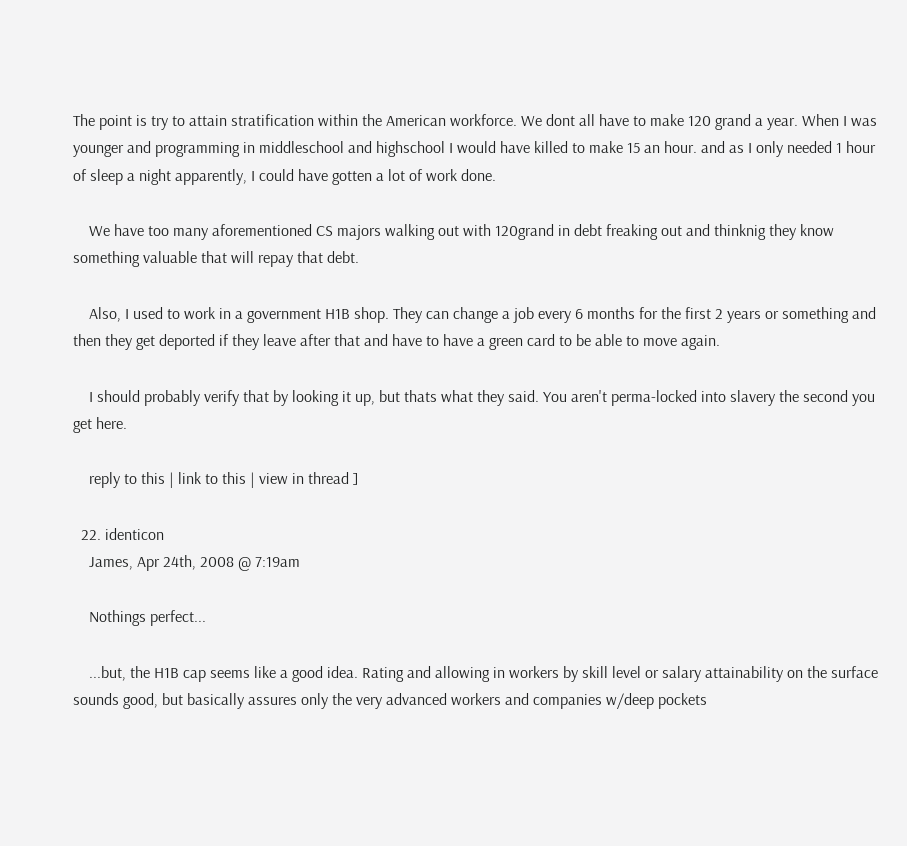The point is try to attain stratification within the American workforce. We dont all have to make 120 grand a year. When I was younger and programming in middleschool and highschool I would have killed to make 15 an hour. and as I only needed 1 hour of sleep a night apparently, I could have gotten a lot of work done.

    We have too many aforementioned CS majors walking out with 120grand in debt freaking out and thinknig they know something valuable that will repay that debt.

    Also, I used to work in a government H1B shop. They can change a job every 6 months for the first 2 years or something and then they get deported if they leave after that and have to have a green card to be able to move again.

    I should probably verify that by looking it up, but thats what they said. You aren't perma-locked into slavery the second you get here.

    reply to this | link to this | view in thread ]

  22. identicon
    James, Apr 24th, 2008 @ 7:19am

    Nothings perfect...

    ...but, the H1B cap seems like a good idea. Rating and allowing in workers by skill level or salary attainability on the surface sounds good, but basically assures only the very advanced workers and companies w/deep pockets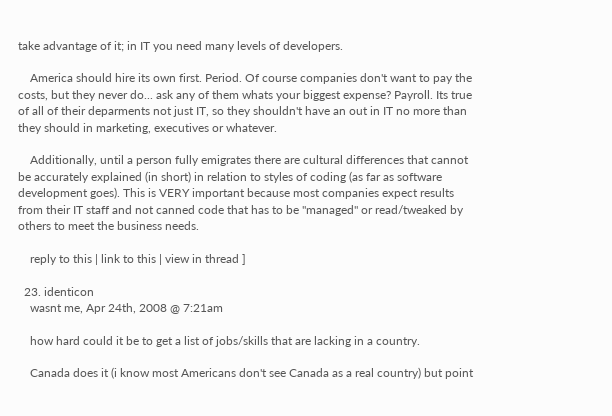take advantage of it; in IT you need many levels of developers.

    America should hire its own first. Period. Of course companies don't want to pay the costs, but they never do... ask any of them whats your biggest expense? Payroll. Its true of all of their deparments not just IT, so they shouldn't have an out in IT no more than they should in marketing, executives or whatever.

    Additionally, until a person fully emigrates there are cultural differences that cannot be accurately explained (in short) in relation to styles of coding (as far as software development goes). This is VERY important because most companies expect results from their IT staff and not canned code that has to be "managed" or read/tweaked by others to meet the business needs.

    reply to this | link to this | view in thread ]

  23. identicon
    wasnt me, Apr 24th, 2008 @ 7:21am

    how hard could it be to get a list of jobs/skills that are lacking in a country.

    Canada does it (i know most Americans don't see Canada as a real country) but point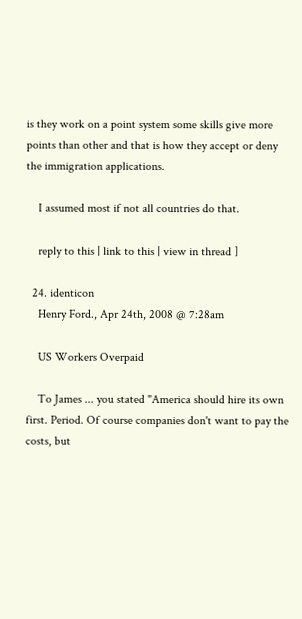is they work on a point system some skills give more points than other and that is how they accept or deny the immigration applications.

    I assumed most if not all countries do that.

    reply to this | link to this | view in thread ]

  24. identicon
    Henry Ford., Apr 24th, 2008 @ 7:28am

    US Workers Overpaid

    To James ... you stated "America should hire its own first. Period. Of course companies don't want to pay the costs, but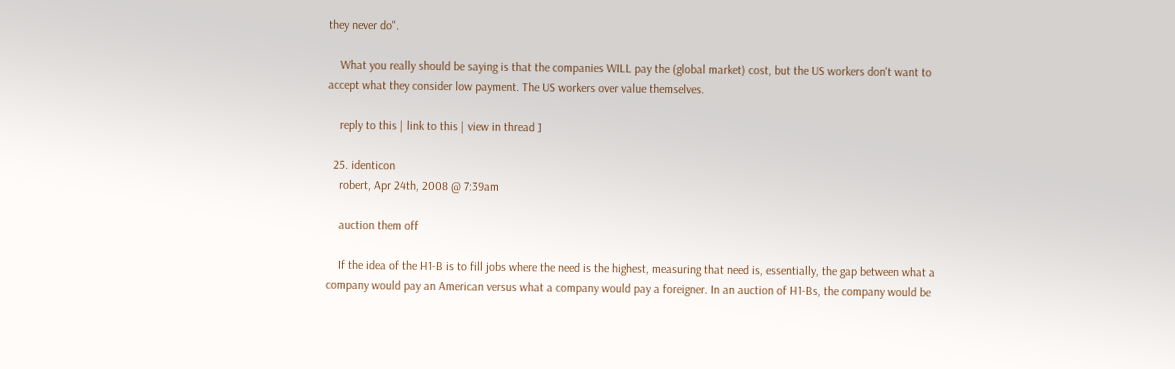they never do".

    What you really should be saying is that the companies WILL pay the (global market) cost, but the US workers don't want to accept what they consider low payment. The US workers over value themselves.

    reply to this | link to this | view in thread ]

  25. identicon
    robert, Apr 24th, 2008 @ 7:39am

    auction them off

    If the idea of the H1-B is to fill jobs where the need is the highest, measuring that need is, essentially, the gap between what a company would pay an American versus what a company would pay a foreigner. In an auction of H1-Bs, the company would be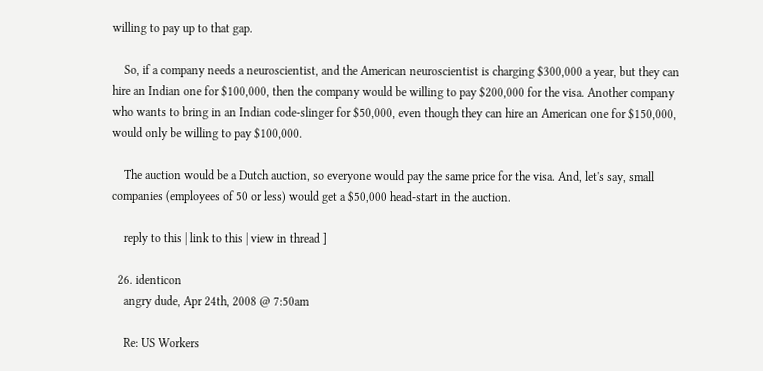willing to pay up to that gap.

    So, if a company needs a neuroscientist, and the American neuroscientist is charging $300,000 a year, but they can hire an Indian one for $100,000, then the company would be willing to pay $200,000 for the visa. Another company who wants to bring in an Indian code-slinger for $50,000, even though they can hire an American one for $150,000, would only be willing to pay $100,000.

    The auction would be a Dutch auction, so everyone would pay the same price for the visa. And, let's say, small companies (employees of 50 or less) would get a $50,000 head-start in the auction.

    reply to this | link to this | view in thread ]

  26. identicon
    angry dude, Apr 24th, 2008 @ 7:50am

    Re: US Workers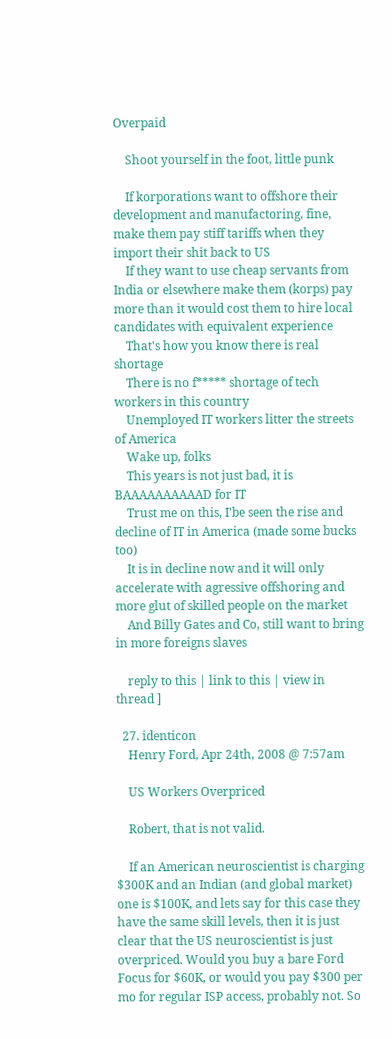Overpaid

    Shoot yourself in the foot, little punk

    If korporations want to offshore their development and manufactoring, fine, make them pay stiff tariffs when they import their shit back to US
    If they want to use cheap servants from India or elsewhere make them (korps) pay more than it would cost them to hire local candidates with equivalent experience
    That's how you know there is real shortage
    There is no f***** shortage of tech workers in this country
    Unemployed IT workers litter the streets of America
    Wake up, folks
    This years is not just bad, it is BAAAAAAAAAAD for IT
    Trust me on this, I'be seen the rise and decline of IT in America (made some bucks too)
    It is in decline now and it will only accelerate with agressive offshoring and more glut of skilled people on the market
    And Billy Gates and Co, still want to bring in more foreigns slaves

    reply to this | link to this | view in thread ]

  27. identicon
    Henry Ford, Apr 24th, 2008 @ 7:57am

    US Workers Overpriced

    Robert, that is not valid.

    If an American neuroscientist is charging $300K and an Indian (and global market) one is $100K, and lets say for this case they have the same skill levels, then it is just clear that the US neuroscientist is just overpriced. Would you buy a bare Ford Focus for $60K, or would you pay $300 per mo for regular ISP access, probably not. So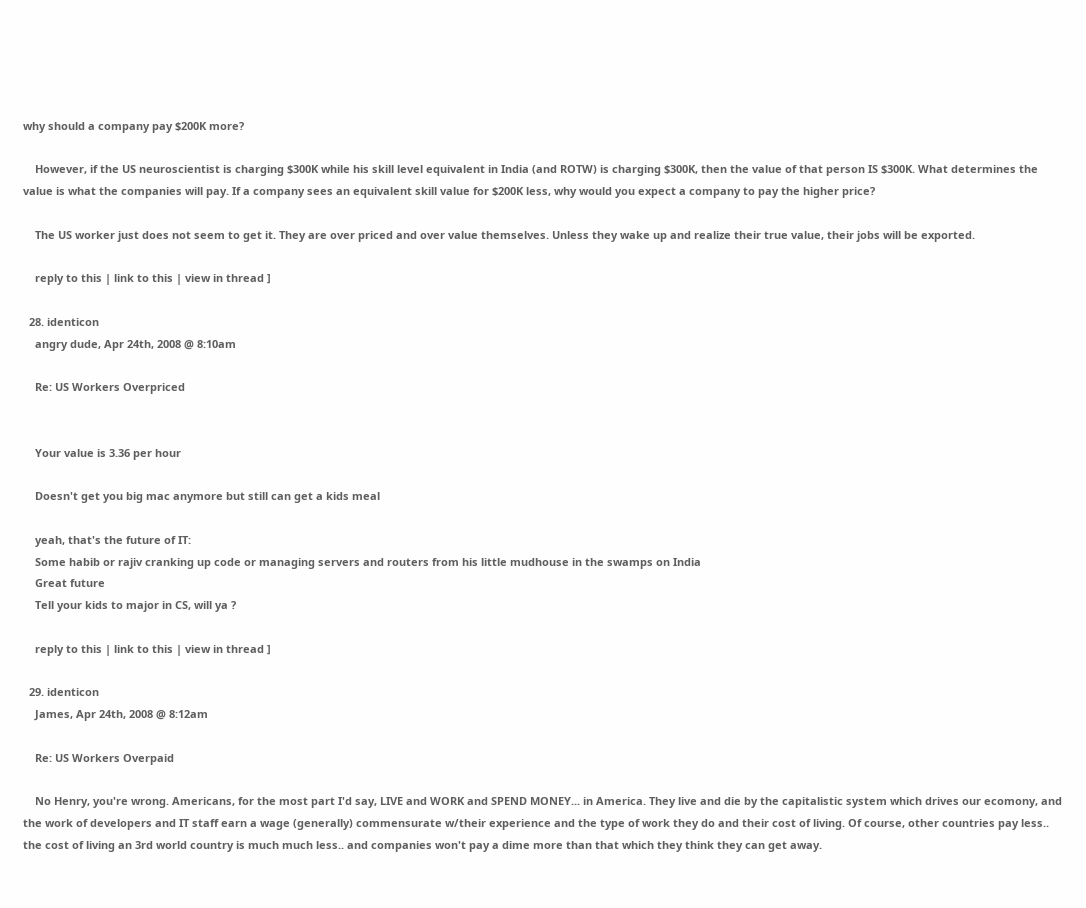why should a company pay $200K more?

    However, if the US neuroscientist is charging $300K while his skill level equivalent in India (and ROTW) is charging $300K, then the value of that person IS $300K. What determines the value is what the companies will pay. If a company sees an equivalent skill value for $200K less, why would you expect a company to pay the higher price?

    The US worker just does not seem to get it. They are over priced and over value themselves. Unless they wake up and realize their true value, their jobs will be exported.

    reply to this | link to this | view in thread ]

  28. identicon
    angry dude, Apr 24th, 2008 @ 8:10am

    Re: US Workers Overpriced


    Your value is 3.36 per hour

    Doesn't get you big mac anymore but still can get a kids meal

    yeah, that's the future of IT:
    Some habib or rajiv cranking up code or managing servers and routers from his little mudhouse in the swamps on India
    Great future
    Tell your kids to major in CS, will ya ?

    reply to this | link to this | view in thread ]

  29. identicon
    James, Apr 24th, 2008 @ 8:12am

    Re: US Workers Overpaid

    No Henry, you're wrong. Americans, for the most part I'd say, LIVE and WORK and SPEND MONEY... in America. They live and die by the capitalistic system which drives our ecomony, and the work of developers and IT staff earn a wage (generally) commensurate w/their experience and the type of work they do and their cost of living. Of course, other countries pay less.. the cost of living an 3rd world country is much much less.. and companies won't pay a dime more than that which they think they can get away.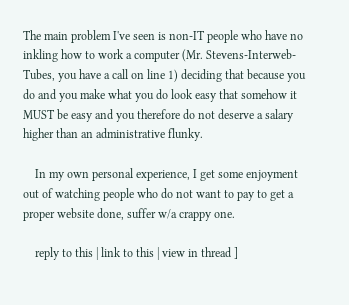The main problem I've seen is non-IT people who have no inkling how to work a computer (Mr. Stevens-Interweb-Tubes, you have a call on line 1) deciding that because you do and you make what you do look easy that somehow it MUST be easy and you therefore do not deserve a salary higher than an administrative flunky.

    In my own personal experience, I get some enjoyment out of watching people who do not want to pay to get a proper website done, suffer w/a crappy one.

    reply to this | link to this | view in thread ]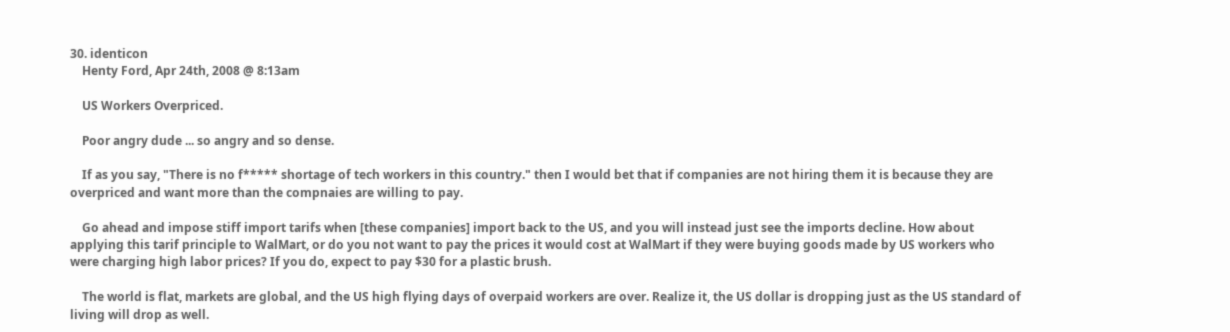30. identicon
    Henty Ford, Apr 24th, 2008 @ 8:13am

    US Workers Overpriced.

    Poor angry dude ... so angry and so dense.

    If as you say, "There is no f***** shortage of tech workers in this country." then I would bet that if companies are not hiring them it is because they are overpriced and want more than the compnaies are willing to pay.

    Go ahead and impose stiff import tarifs when [these companies] import back to the US, and you will instead just see the imports decline. How about applying this tarif principle to WalMart, or do you not want to pay the prices it would cost at WalMart if they were buying goods made by US workers who were charging high labor prices? If you do, expect to pay $30 for a plastic brush.

    The world is flat, markets are global, and the US high flying days of overpaid workers are over. Realize it, the US dollar is dropping just as the US standard of living will drop as well.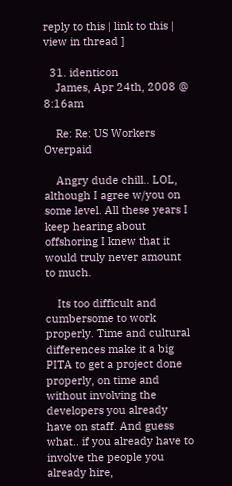reply to this | link to this | view in thread ]

  31. identicon
    James, Apr 24th, 2008 @ 8:16am

    Re: Re: US Workers Overpaid

    Angry dude chill.. LOL, although I agree w/you on some level. All these years I keep hearing about offshoring I knew that it would truly never amount to much.

    Its too difficult and cumbersome to work properly. Time and cultural differences make it a big PITA to get a project done properly, on time and without involving the developers you already have on staff. And guess what.. if you already have to involve the people you already hire,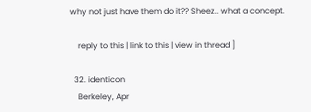why not just have them do it?? Sheez.. what a concept.

    reply to this | link to this | view in thread ]

  32. identicon
    Berkeley, Apr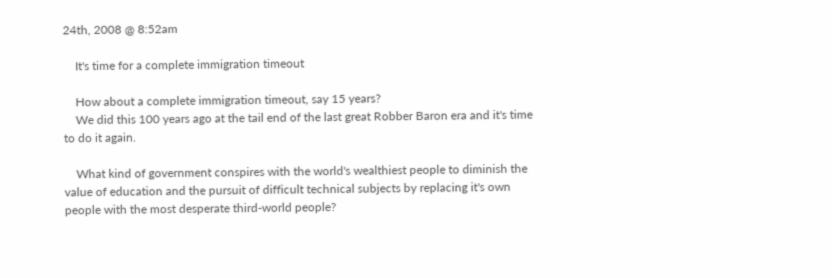24th, 2008 @ 8:52am

    It's time for a complete immigration timeout

    How about a complete immigration timeout, say 15 years?
    We did this 100 years ago at the tail end of the last great Robber Baron era and it's time to do it again.

    What kind of government conspires with the world's wealthiest people to diminish the value of education and the pursuit of difficult technical subjects by replacing it's own people with the most desperate third-world people?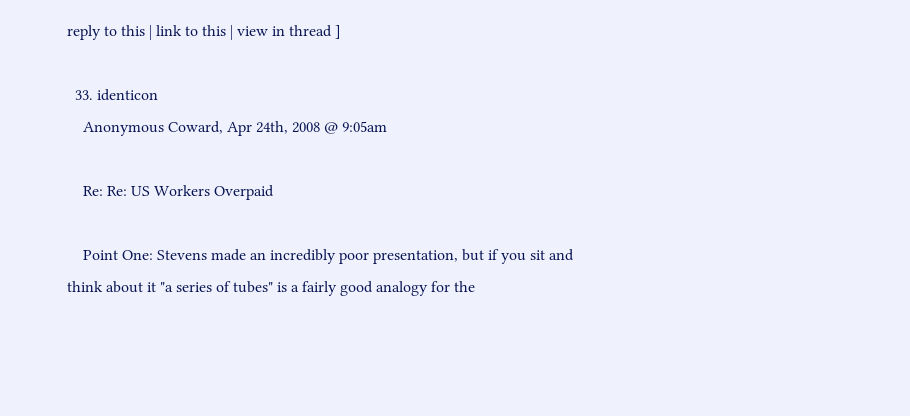reply to this | link to this | view in thread ]

  33. identicon
    Anonymous Coward, Apr 24th, 2008 @ 9:05am

    Re: Re: US Workers Overpaid

    Point One: Stevens made an incredibly poor presentation, but if you sit and think about it "a series of tubes" is a fairly good analogy for the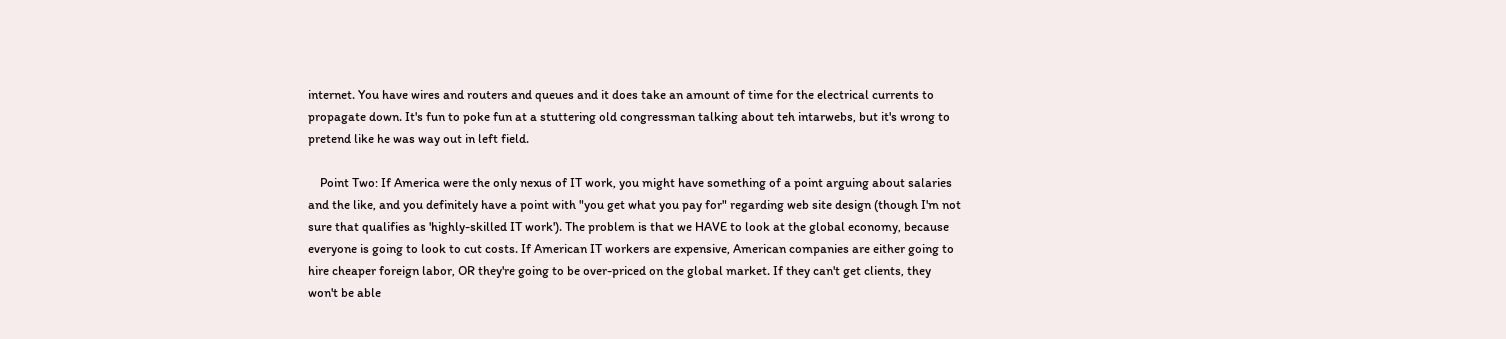internet. You have wires and routers and queues and it does take an amount of time for the electrical currents to propagate down. It's fun to poke fun at a stuttering old congressman talking about teh intarwebs, but it's wrong to pretend like he was way out in left field.

    Point Two: If America were the only nexus of IT work, you might have something of a point arguing about salaries and the like, and you definitely have a point with "you get what you pay for" regarding web site design (though I'm not sure that qualifies as 'highly-skilled IT work'). The problem is that we HAVE to look at the global economy, because everyone is going to look to cut costs. If American IT workers are expensive, American companies are either going to hire cheaper foreign labor, OR they're going to be over-priced on the global market. If they can't get clients, they won't be able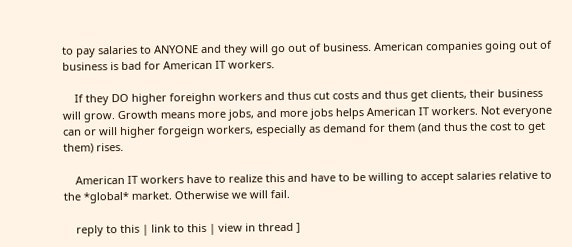to pay salaries to ANYONE and they will go out of business. American companies going out of business is bad for American IT workers.

    If they DO higher foreighn workers and thus cut costs and thus get clients, their business will grow. Growth means more jobs, and more jobs helps American IT workers. Not everyone can or will higher forgeign workers, especially as demand for them (and thus the cost to get them) rises.

    American IT workers have to realize this and have to be willing to accept salaries relative to the *global* market. Otherwise we will fail.

    reply to this | link to this | view in thread ]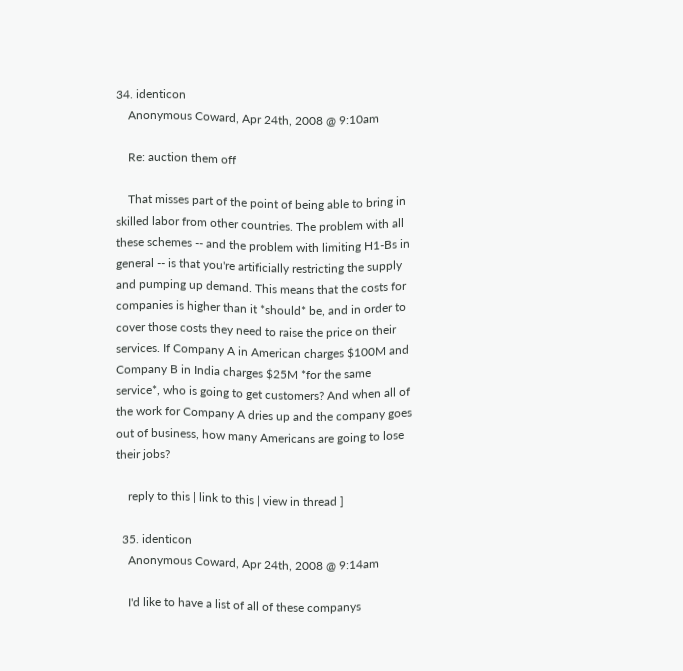34. identicon
    Anonymous Coward, Apr 24th, 2008 @ 9:10am

    Re: auction them off

    That misses part of the point of being able to bring in skilled labor from other countries. The problem with all these schemes -- and the problem with limiting H1-Bs in general -- is that you're artificially restricting the supply and pumping up demand. This means that the costs for companies is higher than it *should* be, and in order to cover those costs they need to raise the price on their services. If Company A in American charges $100M and Company B in India charges $25M *for the same service*, who is going to get customers? And when all of the work for Company A dries up and the company goes out of business, how many Americans are going to lose their jobs?

    reply to this | link to this | view in thread ]

  35. identicon
    Anonymous Coward, Apr 24th, 2008 @ 9:14am

    I'd like to have a list of all of these companys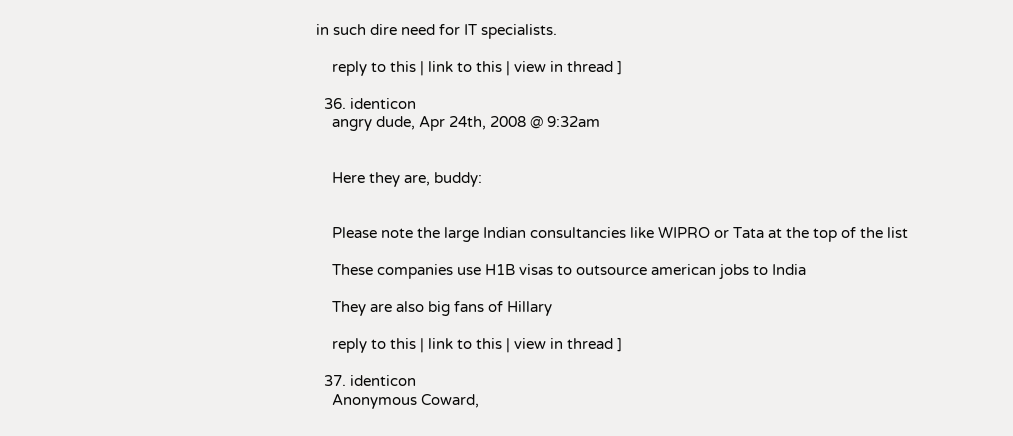in such dire need for IT specialists.

    reply to this | link to this | view in thread ]

  36. identicon
    angry dude, Apr 24th, 2008 @ 9:32am


    Here they are, buddy:


    Please note the large Indian consultancies like WIPRO or Tata at the top of the list

    These companies use H1B visas to outsource american jobs to India

    They are also big fans of Hillary

    reply to this | link to this | view in thread ]

  37. identicon
    Anonymous Coward,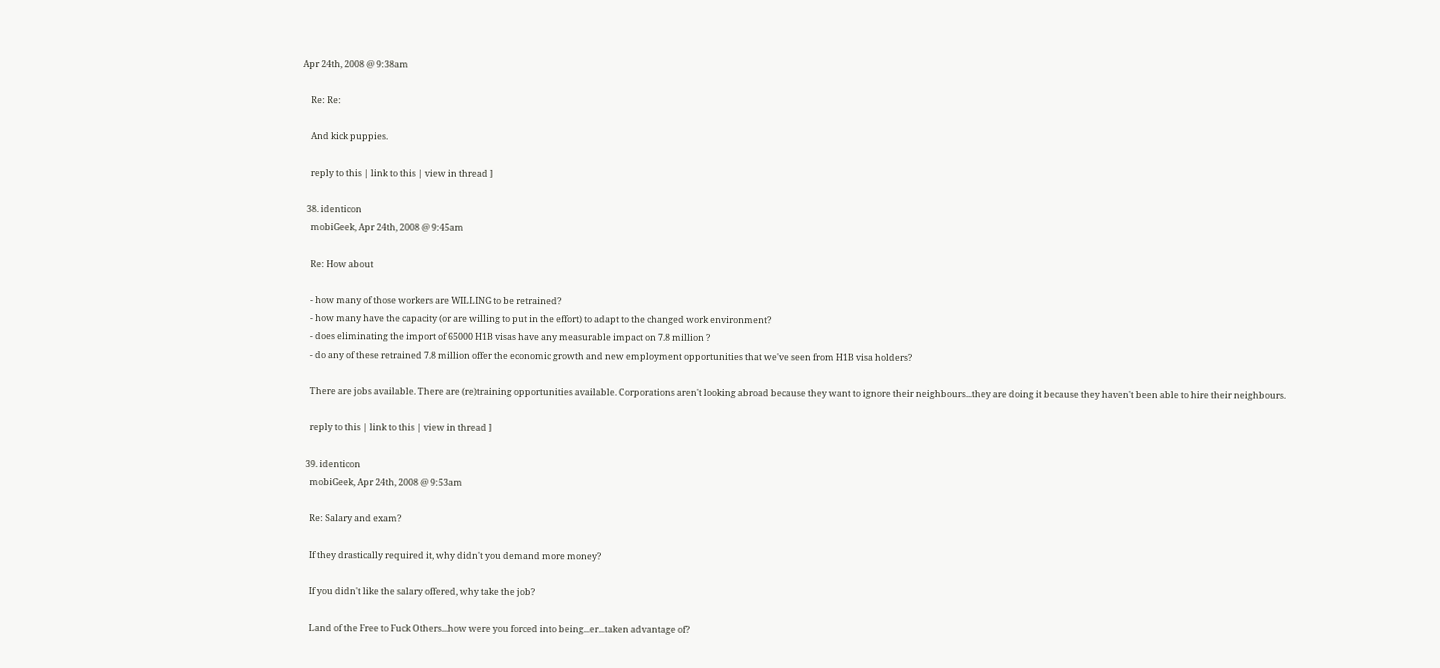Apr 24th, 2008 @ 9:38am

    Re: Re:

    And kick puppies.

    reply to this | link to this | view in thread ]

  38. identicon
    mobiGeek, Apr 24th, 2008 @ 9:45am

    Re: How about

    - how many of those workers are WILLING to be retrained?
    - how many have the capacity (or are willing to put in the effort) to adapt to the changed work environment?
    - does eliminating the import of 65000 H1B visas have any measurable impact on 7.8 million ?
    - do any of these retrained 7.8 million offer the economic growth and new employment opportunities that we've seen from H1B visa holders?

    There are jobs available. There are (re)training opportunities available. Corporations aren't looking abroad because they want to ignore their neighbours...they are doing it because they haven't been able to hire their neighbours.

    reply to this | link to this | view in thread ]

  39. identicon
    mobiGeek, Apr 24th, 2008 @ 9:53am

    Re: Salary and exam?

    If they drastically required it, why didn't you demand more money?

    If you didn't like the salary offered, why take the job?

    Land of the Free to Fuck Others...how were you forced into being...er...taken advantage of?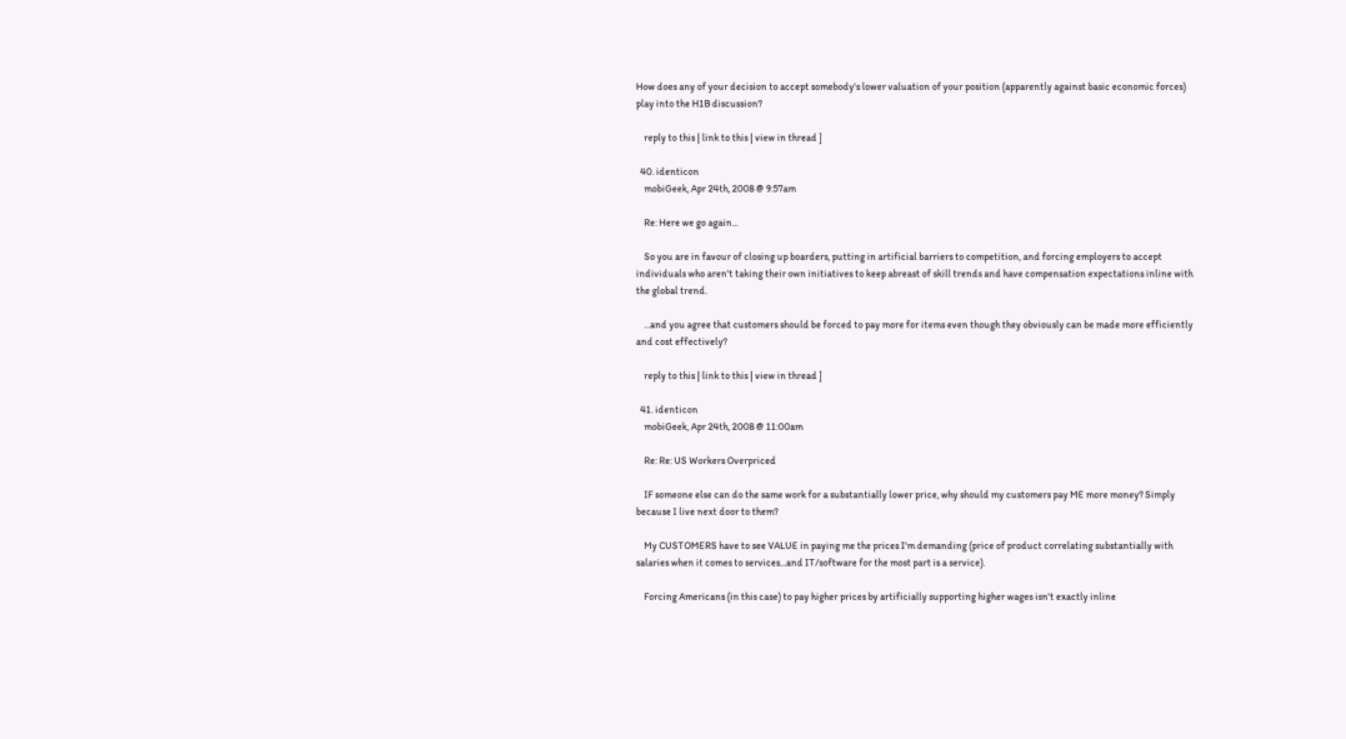How does any of your decision to accept somebody's lower valuation of your position (apparently against basic economic forces) play into the H1B discussion?

    reply to this | link to this | view in thread ]

  40. identicon
    mobiGeek, Apr 24th, 2008 @ 9:57am

    Re: Here we go again...

    So you are in favour of closing up boarders, putting in artificial barriers to competition, and forcing employers to accept individuals who aren't taking their own initiatives to keep abreast of skill trends and have compensation expectations inline with the global trend.

    ...and you agree that customers should be forced to pay more for items even though they obviously can be made more efficiently and cost effectively?

    reply to this | link to this | view in thread ]

  41. identicon
    mobiGeek, Apr 24th, 2008 @ 11:00am

    Re: Re: US Workers Overpriced

    IF someone else can do the same work for a substantially lower price, why should my customers pay ME more money? Simply because I live next door to them?

    My CUSTOMERS have to see VALUE in paying me the prices I'm demanding (price of product correlating substantially with salaries when it comes to services...and IT/software for the most part is a service).

    Forcing Americans (in this case) to pay higher prices by artificially supporting higher wages isn't exactly inline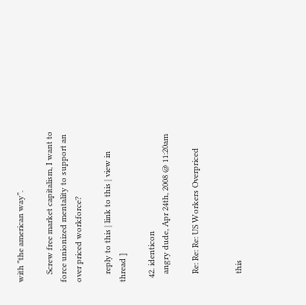with "the american way".

    Screw free market capitalism, I want to force unionized mentality to support an over priced workforce?

    reply to this | link to this | view in thread ]

  42. identicon
    angry dude, Apr 24th, 2008 @ 11:20am

    Re: Re: Re: US Workers Overpriced


    this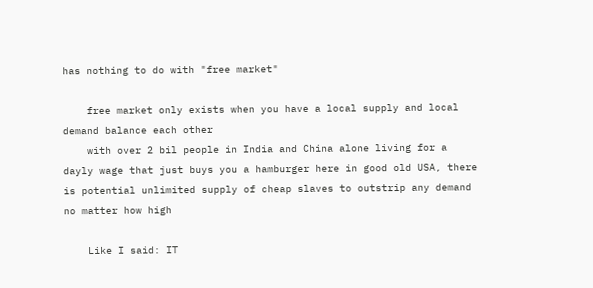has nothing to do with "free market"

    free market only exists when you have a local supply and local demand balance each other
    with over 2 bil people in India and China alone living for a dayly wage that just buys you a hamburger here in good old USA, there is potential unlimited supply of cheap slaves to outstrip any demand no matter how high

    Like I said: IT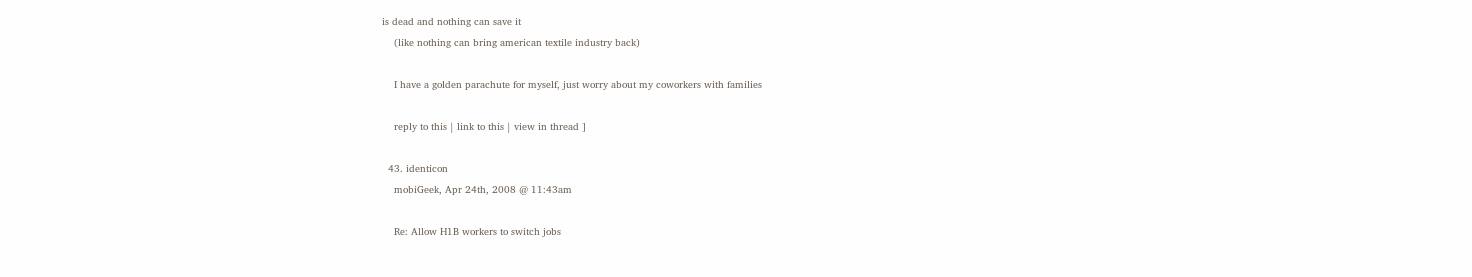is dead and nothing can save it
    (like nothing can bring american textile industry back)

    I have a golden parachute for myself, just worry about my coworkers with families

    reply to this | link to this | view in thread ]

  43. identicon
    mobiGeek, Apr 24th, 2008 @ 11:43am

    Re: Allow H1B workers to switch jobs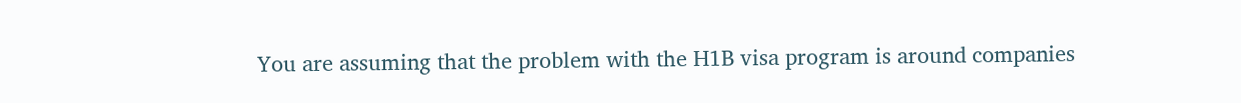You are assuming that the problem with the H1B visa program is around companies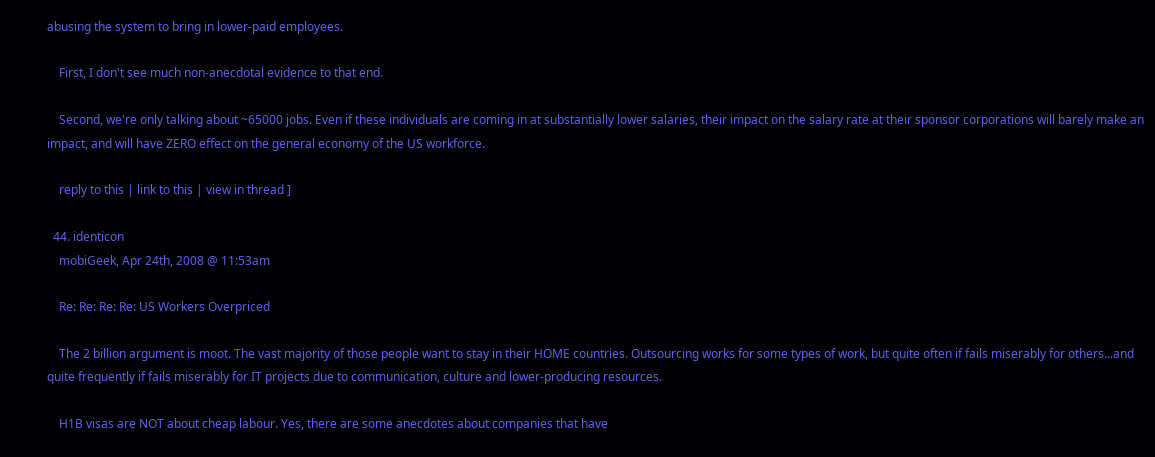abusing the system to bring in lower-paid employees.

    First, I don't see much non-anecdotal evidence to that end.

    Second, we're only talking about ~65000 jobs. Even if these individuals are coming in at substantially lower salaries, their impact on the salary rate at their sponsor corporations will barely make an impact, and will have ZERO effect on the general economy of the US workforce.

    reply to this | link to this | view in thread ]

  44. identicon
    mobiGeek, Apr 24th, 2008 @ 11:53am

    Re: Re: Re: Re: US Workers Overpriced

    The 2 billion argument is moot. The vast majority of those people want to stay in their HOME countries. Outsourcing works for some types of work, but quite often if fails miserably for others...and quite frequently if fails miserably for IT projects due to communication, culture and lower-producing resources.

    H1B visas are NOT about cheap labour. Yes, there are some anecdotes about companies that have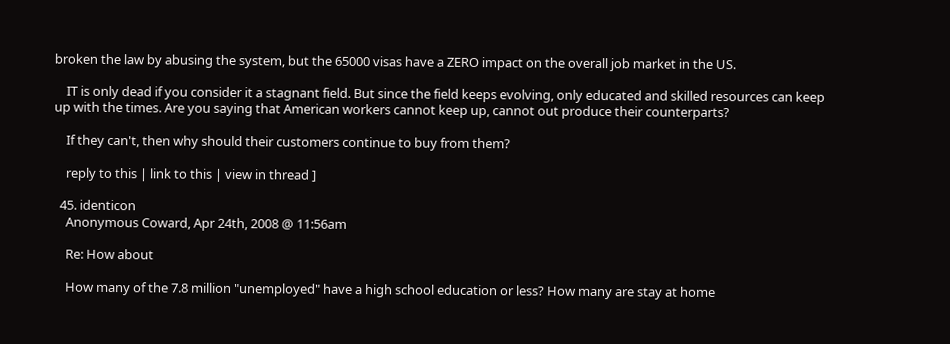broken the law by abusing the system, but the 65000 visas have a ZERO impact on the overall job market in the US.

    IT is only dead if you consider it a stagnant field. But since the field keeps evolving, only educated and skilled resources can keep up with the times. Are you saying that American workers cannot keep up, cannot out produce their counterparts?

    If they can't, then why should their customers continue to buy from them?

    reply to this | link to this | view in thread ]

  45. identicon
    Anonymous Coward, Apr 24th, 2008 @ 11:56am

    Re: How about

    How many of the 7.8 million "unemployed" have a high school education or less? How many are stay at home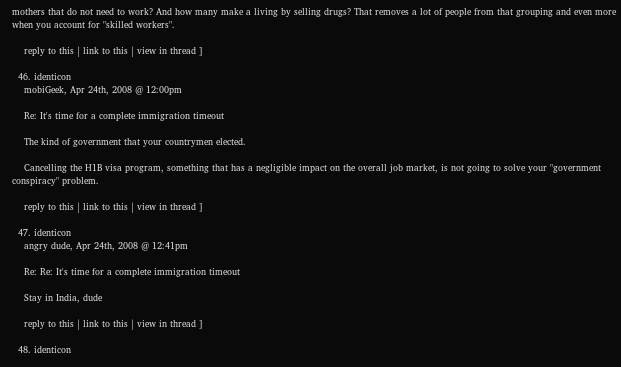mothers that do not need to work? And how many make a living by selling drugs? That removes a lot of people from that grouping and even more when you account for "skilled workers".

    reply to this | link to this | view in thread ]

  46. identicon
    mobiGeek, Apr 24th, 2008 @ 12:00pm

    Re: It's time for a complete immigration timeout

    The kind of government that your countrymen elected.

    Cancelling the H1B visa program, something that has a negligible impact on the overall job market, is not going to solve your "government conspiracy" problem.

    reply to this | link to this | view in thread ]

  47. identicon
    angry dude, Apr 24th, 2008 @ 12:41pm

    Re: Re: It's time for a complete immigration timeout

    Stay in India, dude

    reply to this | link to this | view in thread ]

  48. identicon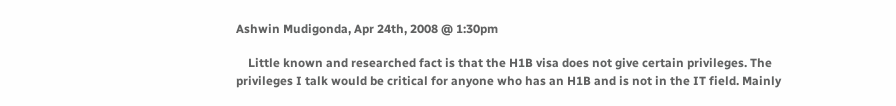Ashwin Mudigonda, Apr 24th, 2008 @ 1:30pm

    Little known and researched fact is that the H1B visa does not give certain privileges. The privileges I talk would be critical for anyone who has an H1B and is not in the IT field. Mainly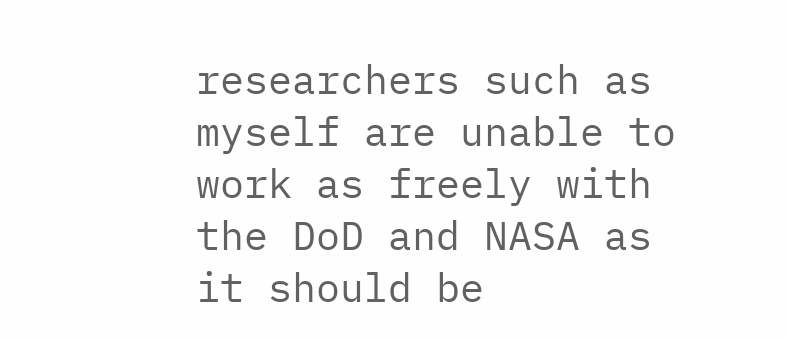researchers such as myself are unable to work as freely with the DoD and NASA as it should be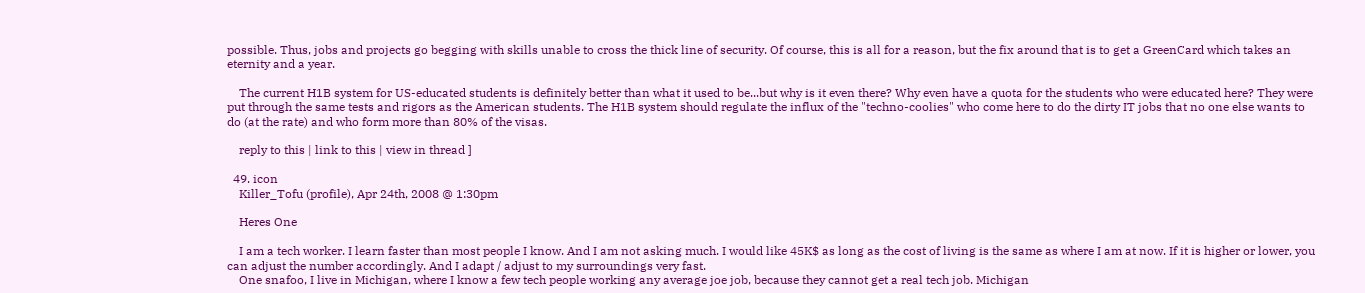possible. Thus, jobs and projects go begging with skills unable to cross the thick line of security. Of course, this is all for a reason, but the fix around that is to get a GreenCard which takes an eternity and a year.

    The current H1B system for US-educated students is definitely better than what it used to be...but why is it even there? Why even have a quota for the students who were educated here? They were put through the same tests and rigors as the American students. The H1B system should regulate the influx of the "techno-coolies" who come here to do the dirty IT jobs that no one else wants to do (at the rate) and who form more than 80% of the visas.

    reply to this | link to this | view in thread ]

  49. icon
    Killer_Tofu (profile), Apr 24th, 2008 @ 1:30pm

    Heres One

    I am a tech worker. I learn faster than most people I know. And I am not asking much. I would like 45K$ as long as the cost of living is the same as where I am at now. If it is higher or lower, you can adjust the number accordingly. And I adapt / adjust to my surroundings very fast.
    One snafoo, I live in Michigan, where I know a few tech people working any average joe job, because they cannot get a real tech job. Michigan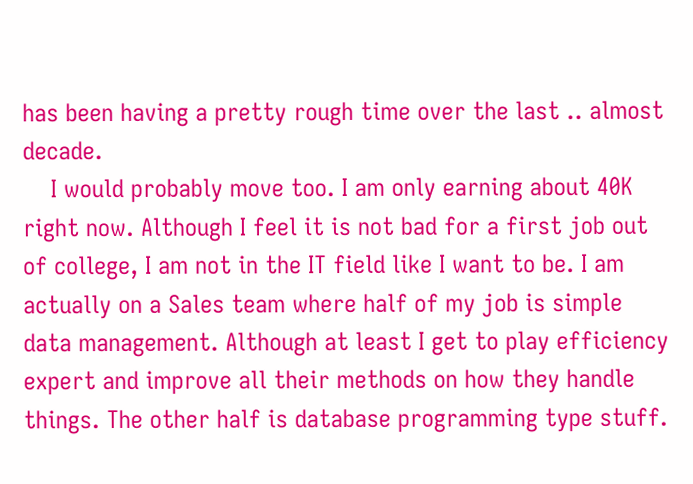has been having a pretty rough time over the last .. almost decade.
    I would probably move too. I am only earning about 40K right now. Although I feel it is not bad for a first job out of college, I am not in the IT field like I want to be. I am actually on a Sales team where half of my job is simple data management. Although at least I get to play efficiency expert and improve all their methods on how they handle things. The other half is database programming type stuff.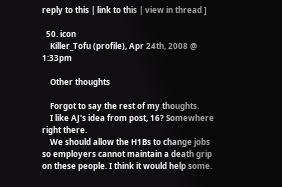reply to this | link to this | view in thread ]

  50. icon
    Killer_Tofu (profile), Apr 24th, 2008 @ 1:33pm

    Other thoughts

    Forgot to say the rest of my thoughts.
    I like AJ's idea from post, 16? Somewhere right there.
    We should allow the H1Bs to change jobs so employers cannot maintain a death grip on these people. I think it would help some.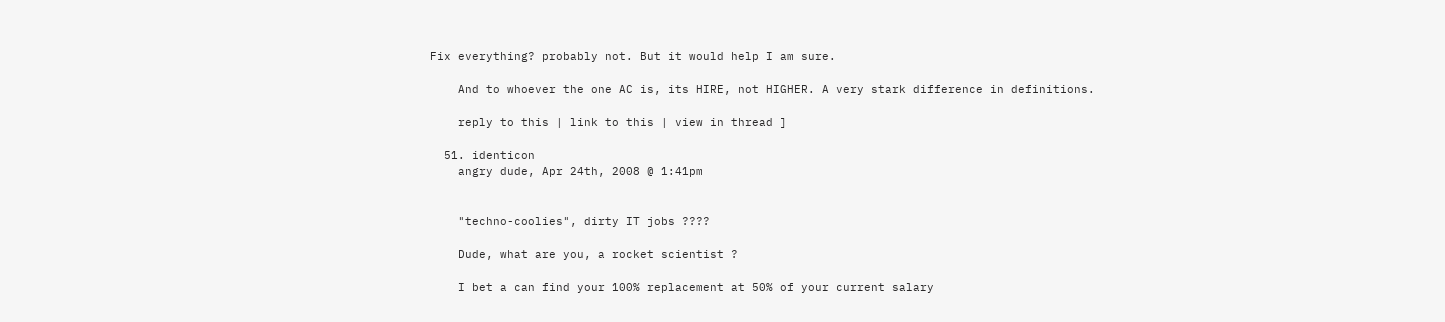Fix everything? probably not. But it would help I am sure.

    And to whoever the one AC is, its HIRE, not HIGHER. A very stark difference in definitions.

    reply to this | link to this | view in thread ]

  51. identicon
    angry dude, Apr 24th, 2008 @ 1:41pm


    "techno-coolies", dirty IT jobs ????

    Dude, what are you, a rocket scientist ?

    I bet a can find your 100% replacement at 50% of your current salary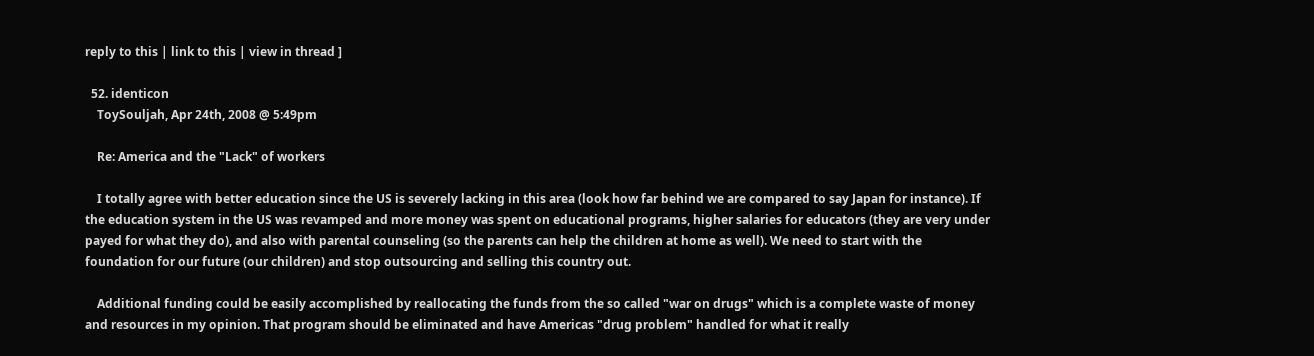reply to this | link to this | view in thread ]

  52. identicon
    ToySouljah, Apr 24th, 2008 @ 5:49pm

    Re: America and the "Lack" of workers

    I totally agree with better education since the US is severely lacking in this area (look how far behind we are compared to say Japan for instance). If the education system in the US was revamped and more money was spent on educational programs, higher salaries for educators (they are very under payed for what they do), and also with parental counseling (so the parents can help the children at home as well). We need to start with the foundation for our future (our children) and stop outsourcing and selling this country out.

    Additional funding could be easily accomplished by reallocating the funds from the so called "war on drugs" which is a complete waste of money and resources in my opinion. That program should be eliminated and have Americas "drug problem" handled for what it really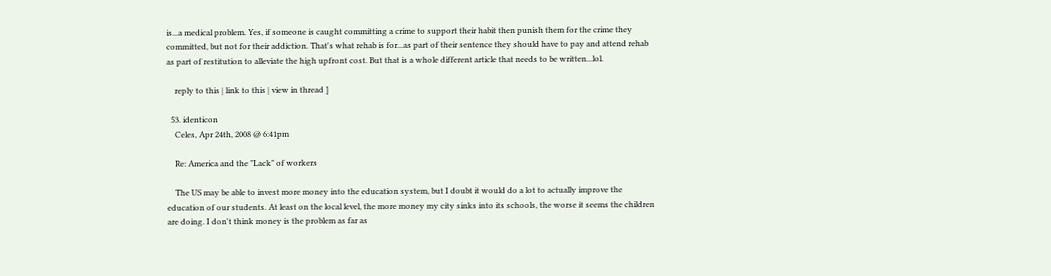is...a medical problem. Yes, if someone is caught committing a crime to support their habit then punish them for the crime they committed, but not for their addiction. That's what rehab is for...as part of their sentence they should have to pay and attend rehab as part of restitution to alleviate the high upfront cost. But that is a whole different article that needs to be written...lol.

    reply to this | link to this | view in thread ]

  53. identicon
    Celes, Apr 24th, 2008 @ 6:41pm

    Re: America and the "Lack" of workers

    The US may be able to invest more money into the education system, but I doubt it would do a lot to actually improve the education of our students. At least on the local level, the more money my city sinks into its schools, the worse it seems the children are doing. I don't think money is the problem as far as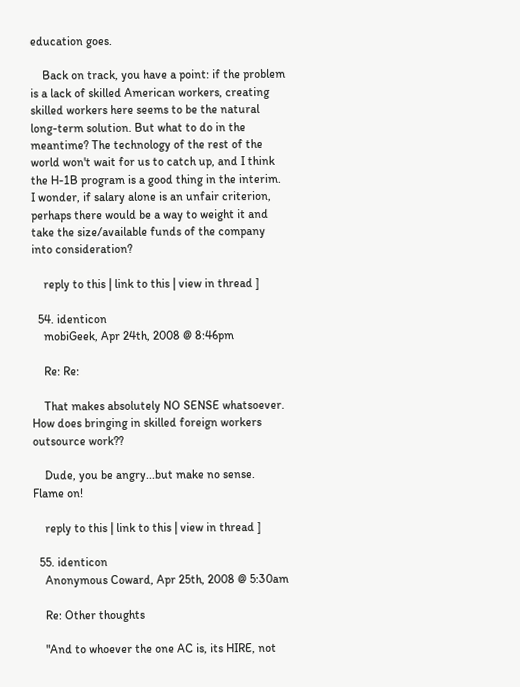education goes.

    Back on track, you have a point: if the problem is a lack of skilled American workers, creating skilled workers here seems to be the natural long-term solution. But what to do in the meantime? The technology of the rest of the world won't wait for us to catch up, and I think the H-1B program is a good thing in the interim. I wonder, if salary alone is an unfair criterion, perhaps there would be a way to weight it and take the size/available funds of the company into consideration?

    reply to this | link to this | view in thread ]

  54. identicon
    mobiGeek, Apr 24th, 2008 @ 8:46pm

    Re: Re:

    That makes absolutely NO SENSE whatsoever. How does bringing in skilled foreign workers outsource work??

    Dude, you be angry...but make no sense. Flame on!

    reply to this | link to this | view in thread ]

  55. identicon
    Anonymous Coward, Apr 25th, 2008 @ 5:30am

    Re: Other thoughts

    "And to whoever the one AC is, its HIRE, not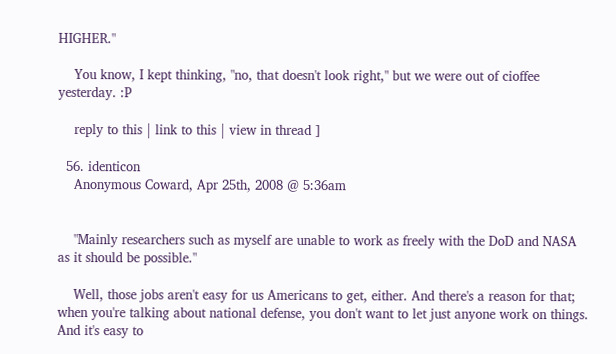HIGHER."

    You know, I kept thinking, "no, that doesn't look right," but we were out of cioffee yesterday. :P

    reply to this | link to this | view in thread ]

  56. identicon
    Anonymous Coward, Apr 25th, 2008 @ 5:36am


    "Mainly researchers such as myself are unable to work as freely with the DoD and NASA as it should be possible."

    Well, those jobs aren't easy for us Americans to get, either. And there's a reason for that; when you're talking about national defense, you don't want to let just anyone work on things. And it's easy to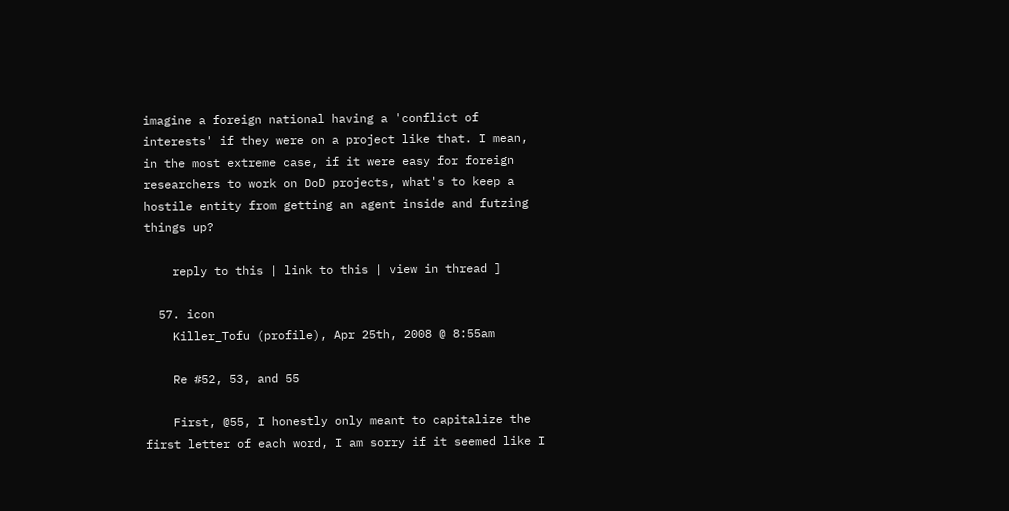imagine a foreign national having a 'conflict of interests' if they were on a project like that. I mean, in the most extreme case, if it were easy for foreign researchers to work on DoD projects, what's to keep a hostile entity from getting an agent inside and futzing things up?

    reply to this | link to this | view in thread ]

  57. icon
    Killer_Tofu (profile), Apr 25th, 2008 @ 8:55am

    Re #52, 53, and 55

    First, @55, I honestly only meant to capitalize the first letter of each word, I am sorry if it seemed like I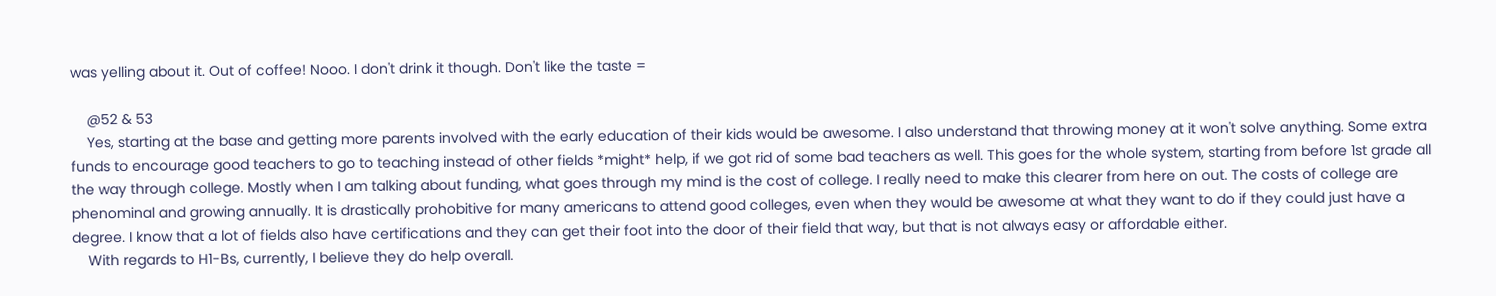was yelling about it. Out of coffee! Nooo. I don't drink it though. Don't like the taste =

    @52 & 53
    Yes, starting at the base and getting more parents involved with the early education of their kids would be awesome. I also understand that throwing money at it won't solve anything. Some extra funds to encourage good teachers to go to teaching instead of other fields *might* help, if we got rid of some bad teachers as well. This goes for the whole system, starting from before 1st grade all the way through college. Mostly when I am talking about funding, what goes through my mind is the cost of college. I really need to make this clearer from here on out. The costs of college are phenominal and growing annually. It is drastically prohobitive for many americans to attend good colleges, even when they would be awesome at what they want to do if they could just have a degree. I know that a lot of fields also have certifications and they can get their foot into the door of their field that way, but that is not always easy or affordable either.
    With regards to H1-Bs, currently, I believe they do help overall.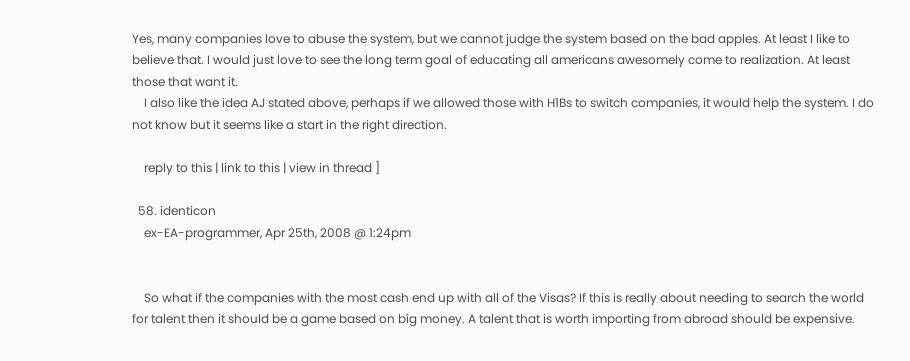Yes, many companies love to abuse the system, but we cannot judge the system based on the bad apples. At least I like to believe that. I would just love to see the long term goal of educating all americans awesomely come to realization. At least those that want it.
    I also like the idea AJ stated above, perhaps if we allowed those with H1Bs to switch companies, it would help the system. I do not know but it seems like a start in the right direction.

    reply to this | link to this | view in thread ]

  58. identicon
    ex-EA-programmer, Apr 25th, 2008 @ 1:24pm


    So what if the companies with the most cash end up with all of the Visas? If this is really about needing to search the world for talent then it should be a game based on big money. A talent that is worth importing from abroad should be expensive.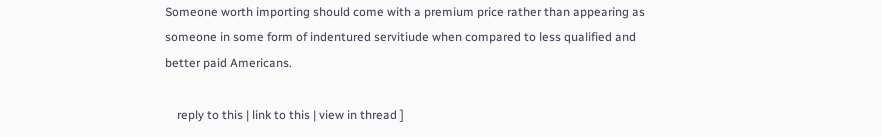Someone worth importing should come with a premium price rather than appearing as someone in some form of indentured servitiude when compared to less qualified and better paid Americans.

    reply to this | link to this | view in thread ]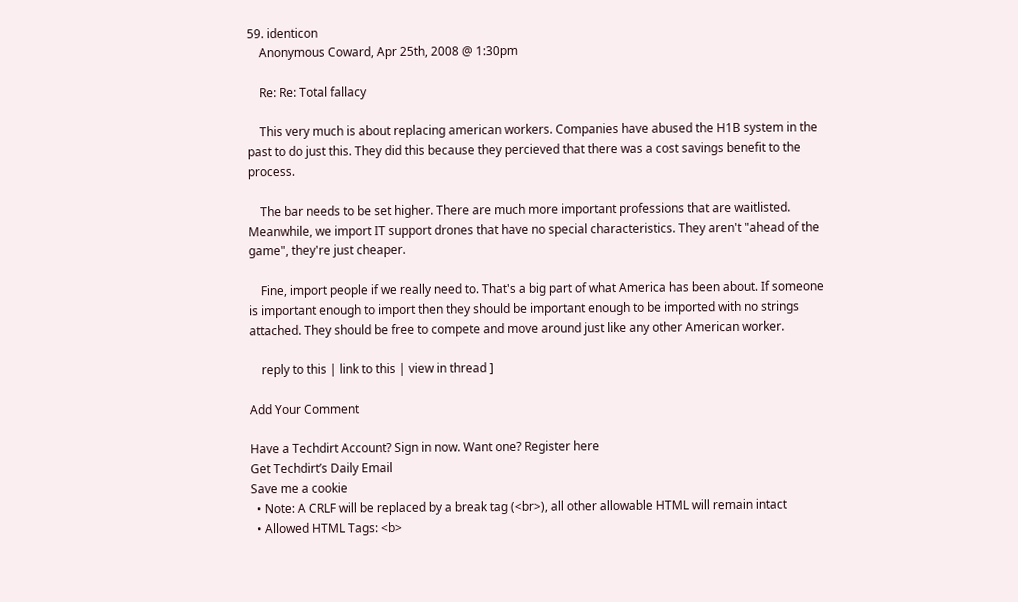59. identicon
    Anonymous Coward, Apr 25th, 2008 @ 1:30pm

    Re: Re: Total fallacy

    This very much is about replacing american workers. Companies have abused the H1B system in the past to do just this. They did this because they percieved that there was a cost savings benefit to the process.

    The bar needs to be set higher. There are much more important professions that are waitlisted. Meanwhile, we import IT support drones that have no special characteristics. They aren't "ahead of the game", they're just cheaper.

    Fine, import people if we really need to. That's a big part of what America has been about. If someone is important enough to import then they should be important enough to be imported with no strings attached. They should be free to compete and move around just like any other American worker.

    reply to this | link to this | view in thread ]

Add Your Comment

Have a Techdirt Account? Sign in now. Want one? Register here
Get Techdirt’s Daily Email
Save me a cookie
  • Note: A CRLF will be replaced by a break tag (<br>), all other allowable HTML will remain intact
  • Allowed HTML Tags: <b>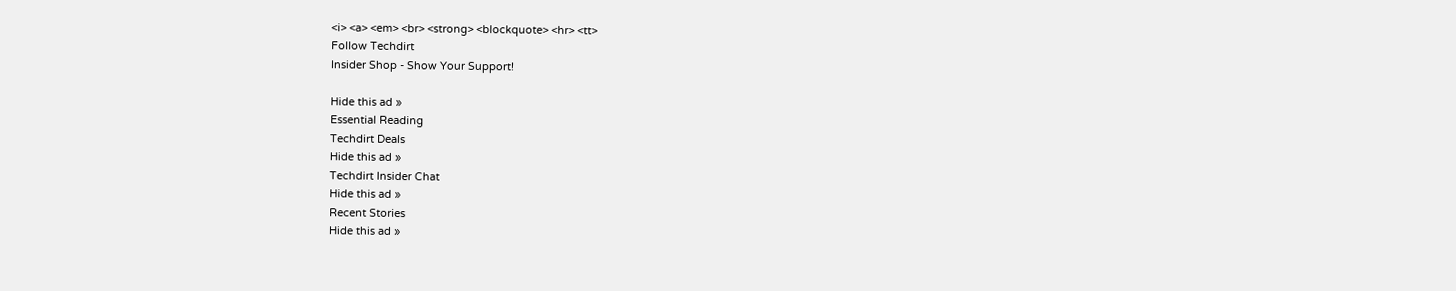<i> <a> <em> <br> <strong> <blockquote> <hr> <tt>
Follow Techdirt
Insider Shop - Show Your Support!

Hide this ad »
Essential Reading
Techdirt Deals
Hide this ad »
Techdirt Insider Chat
Hide this ad »
Recent Stories
Hide this ad »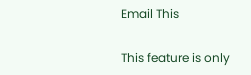Email This

This feature is only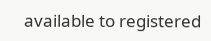available to registered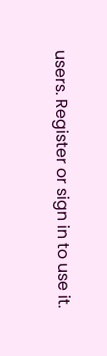users. Register or sign in to use it.